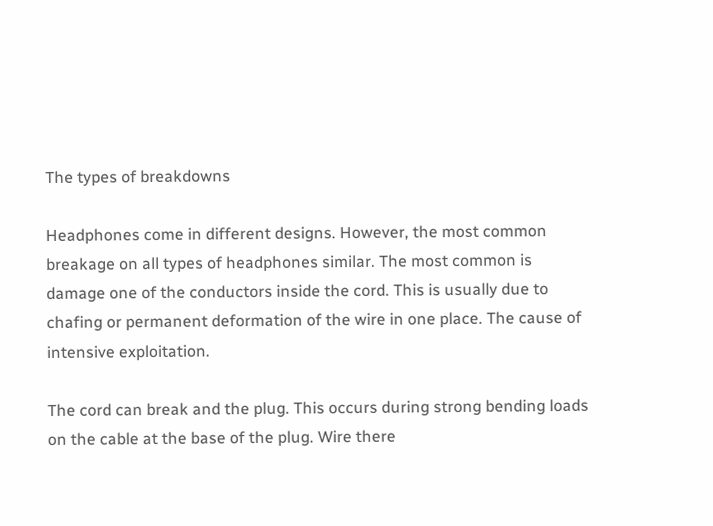The types of breakdowns

Headphones come in different designs. However, the most common breakage on all types of headphones similar. The most common is damage one of the conductors inside the cord. This is usually due to chafing or permanent deformation of the wire in one place. The cause of intensive exploitation.

The cord can break and the plug. This occurs during strong bending loads on the cable at the base of the plug. Wire there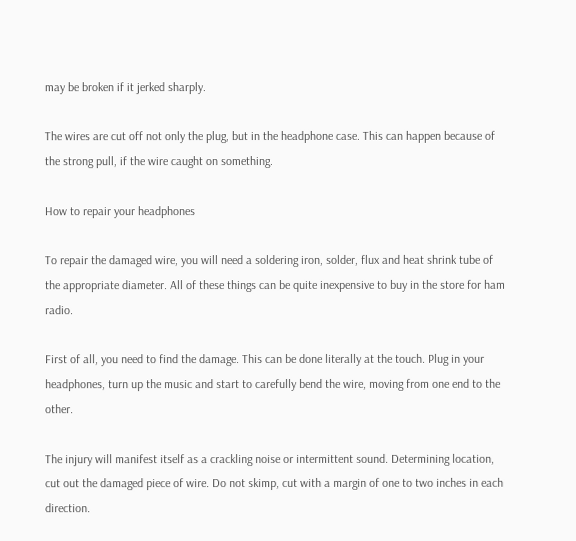may be broken if it jerked sharply.

The wires are cut off not only the plug, but in the headphone case. This can happen because of the strong pull, if the wire caught on something.

How to repair your headphones

To repair the damaged wire, you will need a soldering iron, solder, flux and heat shrink tube of the appropriate diameter. All of these things can be quite inexpensive to buy in the store for ham radio.

First of all, you need to find the damage. This can be done literally at the touch. Plug in your headphones, turn up the music and start to carefully bend the wire, moving from one end to the other.

The injury will manifest itself as a crackling noise or intermittent sound. Determining location, cut out the damaged piece of wire. Do not skimp, cut with a margin of one to two inches in each direction.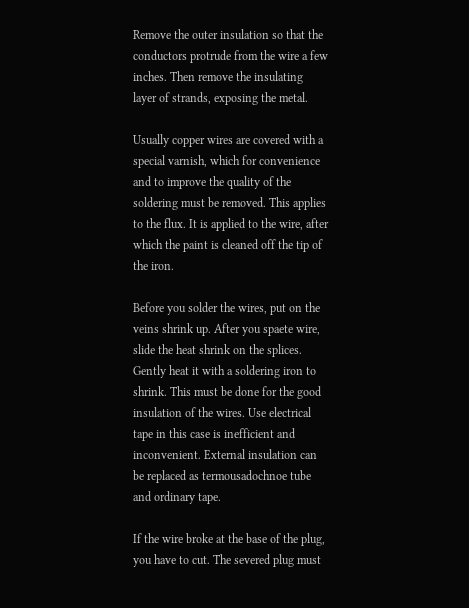Remove the outer insulation so that the conductors protrude from the wire a few inches. Then remove the insulating layer of strands, exposing the metal.

Usually copper wires are covered with a special varnish, which for convenience and to improve the quality of the soldering must be removed. This applies to the flux. It is applied to the wire, after which the paint is cleaned off the tip of the iron.

Before you solder the wires, put on the veins shrink up. After you spaete wire, slide the heat shrink on the splices. Gently heat it with a soldering iron to shrink. This must be done for the good insulation of the wires. Use electrical tape in this case is inefficient and inconvenient. External insulation can be replaced as termousadochnoe tube and ordinary tape.

If the wire broke at the base of the plug, you have to cut. The severed plug must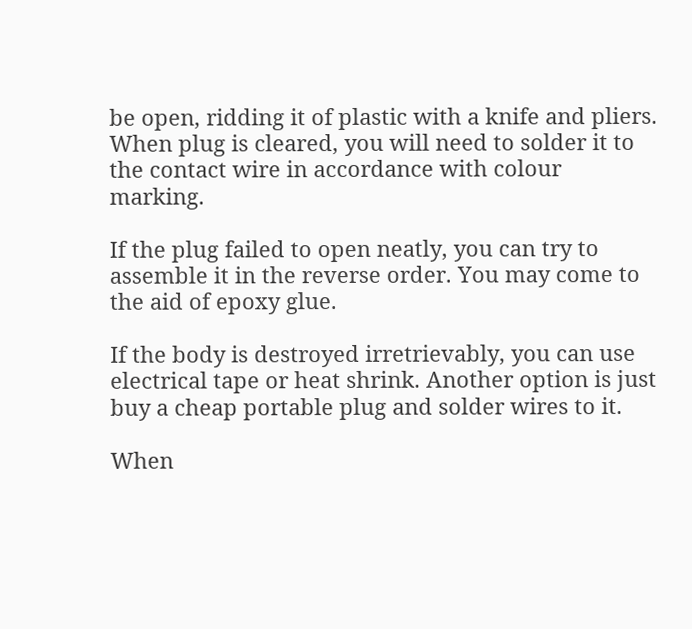be open, ridding it of plastic with a knife and pliers. When plug is cleared, you will need to solder it to the contact wire in accordance with colour marking.

If the plug failed to open neatly, you can try to assemble it in the reverse order. You may come to the aid of epoxy glue.

If the body is destroyed irretrievably, you can use electrical tape or heat shrink. Another option is just buy a cheap portable plug and solder wires to it.

When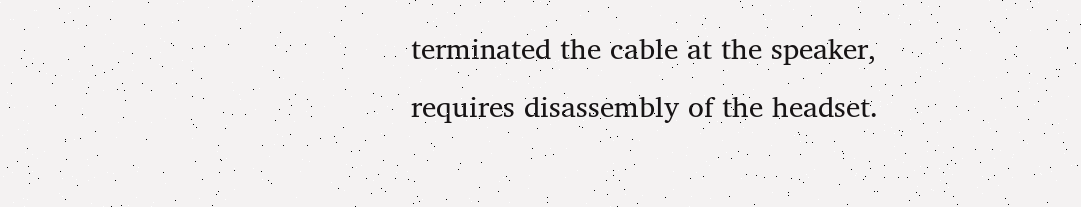terminated the cable at the speaker, requires disassembly of the headset.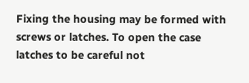Fixing the housing may be formed with screws or latches. To open the case latches to be careful not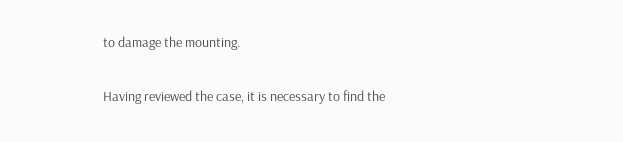to damage the mounting.

Having reviewed the case, it is necessary to find the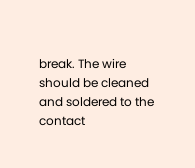break. The wire should be cleaned and soldered to the contact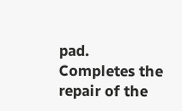pad. Completes the repair of the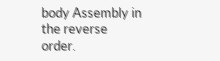body Assembly in the reverse order.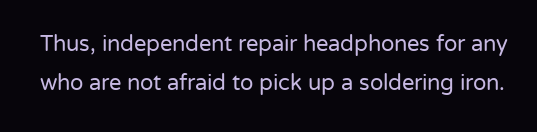Thus, independent repair headphones for any who are not afraid to pick up a soldering iron.